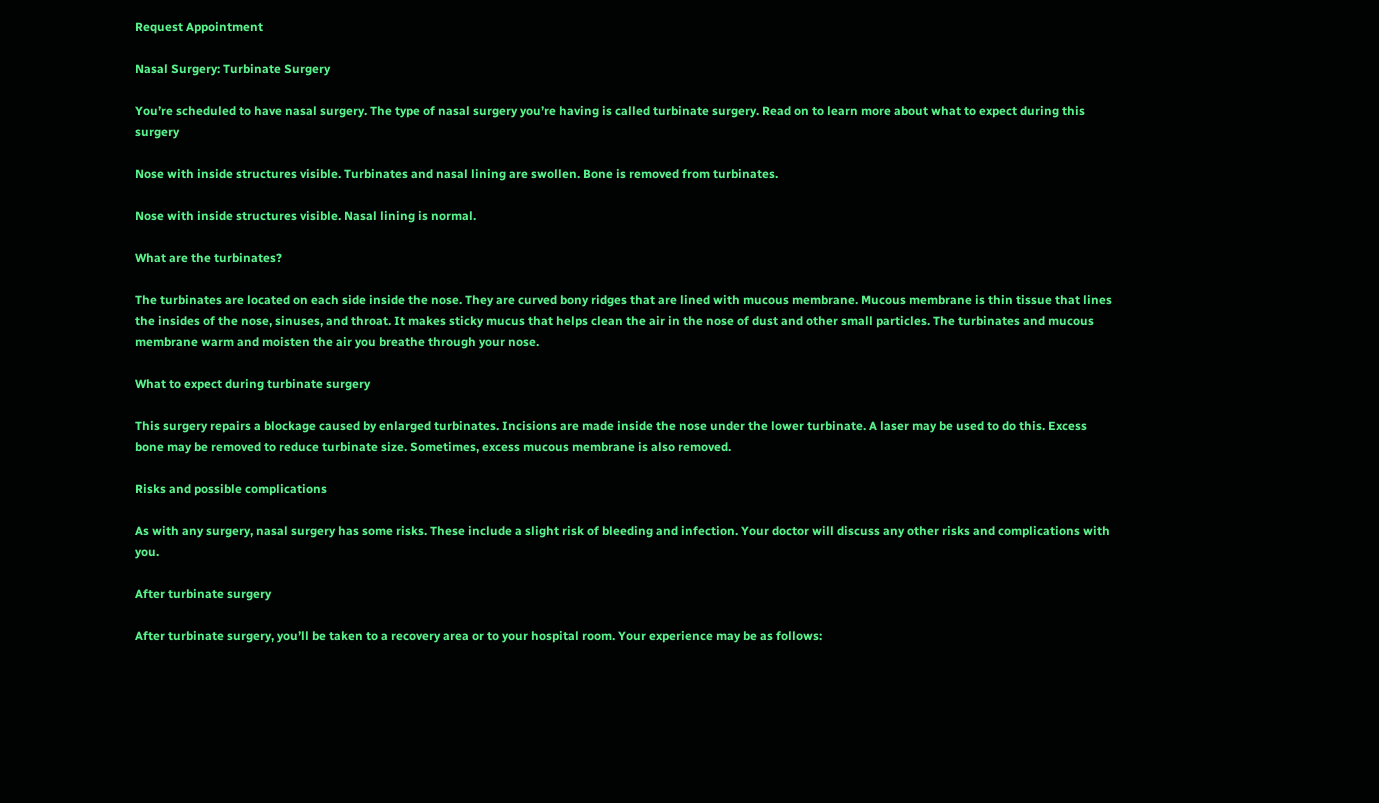Request Appointment

Nasal Surgery: Turbinate Surgery

You’re scheduled to have nasal surgery. The type of nasal surgery you’re having is called turbinate surgery. Read on to learn more about what to expect during this surgery

Nose with inside structures visible. Turbinates and nasal lining are swollen. Bone is removed from turbinates.

Nose with inside structures visible. Nasal lining is normal.

What are the turbinates?

The turbinates are located on each side inside the nose. They are curved bony ridges that are lined with mucous membrane. Mucous membrane is thin tissue that lines the insides of the nose, sinuses, and throat. It makes sticky mucus that helps clean the air in the nose of dust and other small particles. The turbinates and mucous membrane warm and moisten the air you breathe through your nose.

What to expect during turbinate surgery

This surgery repairs a blockage caused by enlarged turbinates. Incisions are made inside the nose under the lower turbinate. A laser may be used to do this. Excess bone may be removed to reduce turbinate size. Sometimes, excess mucous membrane is also removed.

Risks and possible complications

As with any surgery, nasal surgery has some risks. These include a slight risk of bleeding and infection. Your doctor will discuss any other risks and complications with you.

After turbinate surgery

After turbinate surgery, you’ll be taken to a recovery area or to your hospital room. Your experience may be as follows: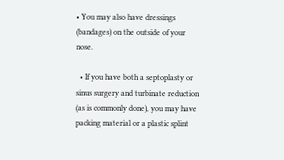• You may also have dressings (bandages) on the outside of your nose.

  • If you have both a septoplasty or sinus surgery and turbinate reduction (as is commonly done), you may have packing material or a plastic splint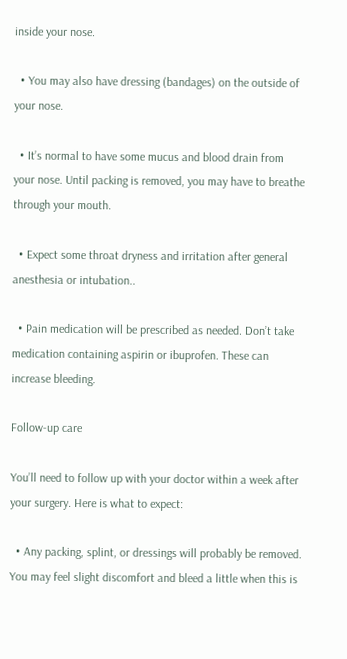inside your nose.

  • You may also have dressing (bandages) on the outside of your nose.

  • It’s normal to have some mucus and blood drain from your nose. Until packing is removed, you may have to breathe through your mouth.

  • Expect some throat dryness and irritation after general anesthesia or intubation..

  • Pain medication will be prescribed as needed. Don’t take medication containing aspirin or ibuprofen. These can increase bleeding.

Follow-up care

You’ll need to follow up with your doctor within a week after your surgery. Here is what to expect:

  • Any packing, splint, or dressings will probably be removed. You may feel slight discomfort and bleed a little when this is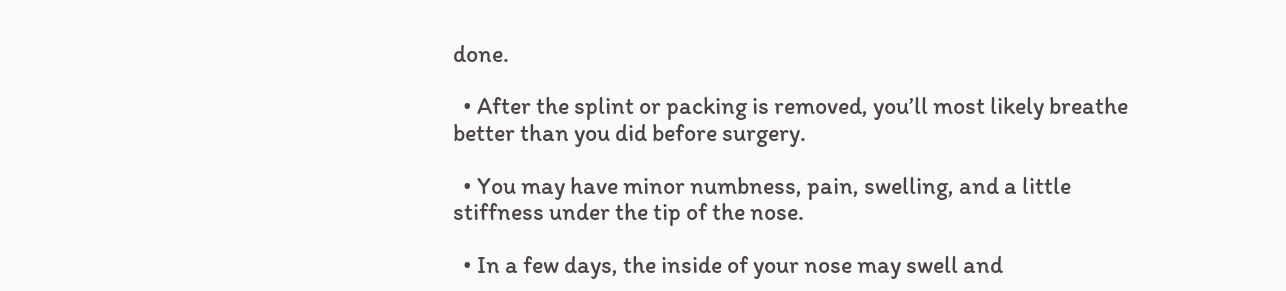done.

  • After the splint or packing is removed, you’ll most likely breathe better than you did before surgery.

  • You may have minor numbness, pain, swelling, and a little stiffness under the tip of the nose.

  • In a few days, the inside of your nose may swell and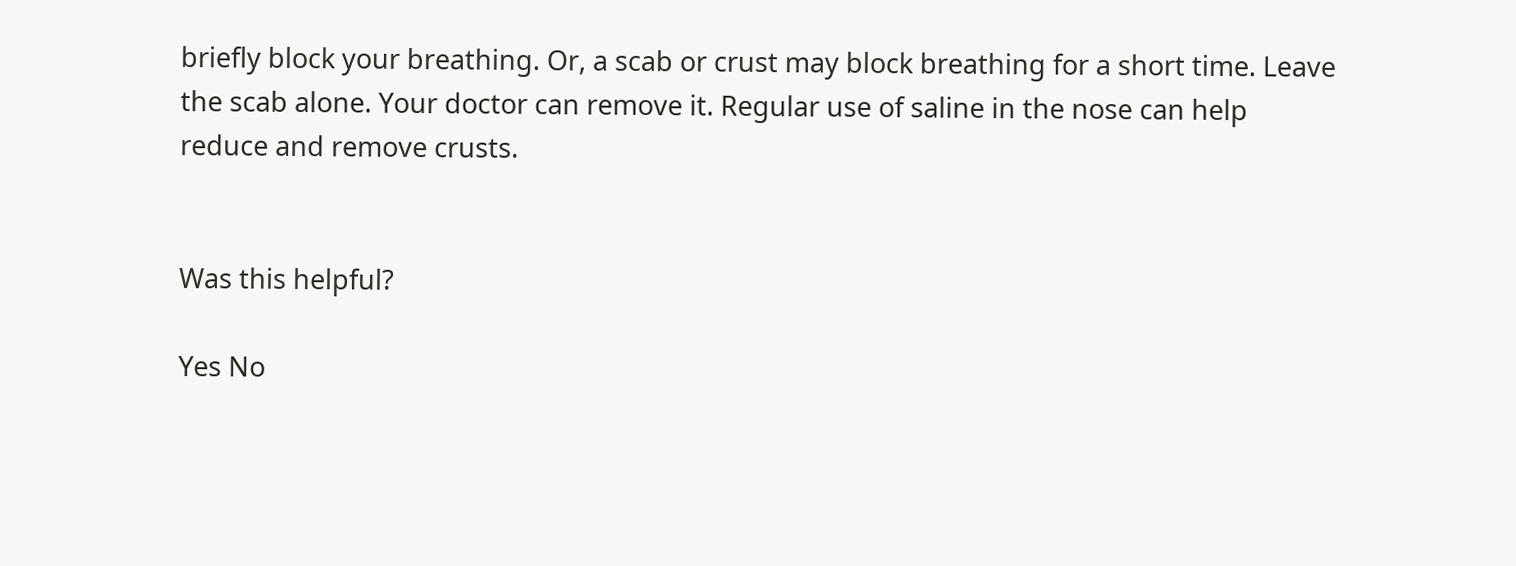briefly block your breathing. Or, a scab or crust may block breathing for a short time. Leave the scab alone. Your doctor can remove it. Regular use of saline in the nose can help reduce and remove crusts.


Was this helpful?

Yes No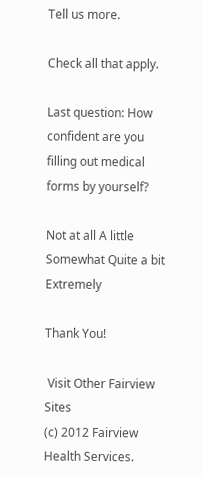Tell us more.

Check all that apply.

Last question: How confident are you filling out medical forms by yourself?

Not at all A little Somewhat Quite a bit Extremely

Thank You!

 Visit Other Fairview Sites
(c) 2012 Fairview Health Services.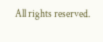All rights reserved.